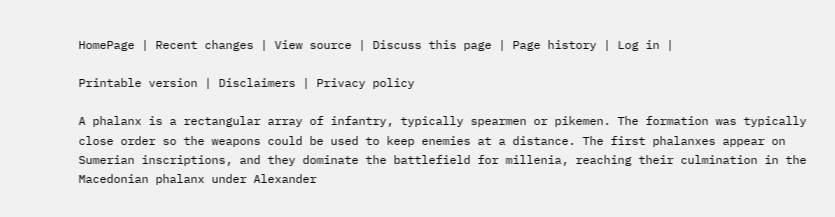HomePage | Recent changes | View source | Discuss this page | Page history | Log in |

Printable version | Disclaimers | Privacy policy

A phalanx is a rectangular array of infantry, typically spearmen or pikemen. The formation was typically close order so the weapons could be used to keep enemies at a distance. The first phalanxes appear on Sumerian inscriptions, and they dominate the battlefield for millenia, reaching their culmination in the Macedonian phalanx under Alexander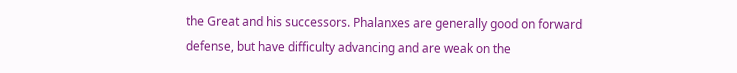the Great and his successors. Phalanxes are generally good on forward defense, but have difficulty advancing and are weak on the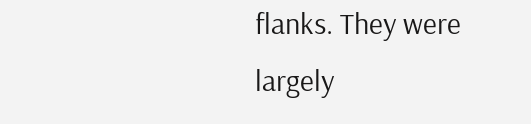flanks. They were largely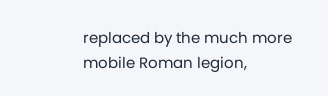replaced by the much more mobile Roman legion,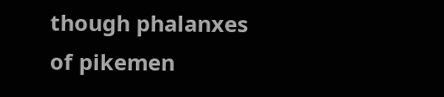though phalanxes of pikemen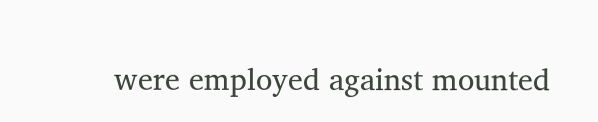were employed against mounted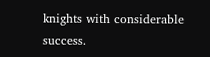knights with considerable success.